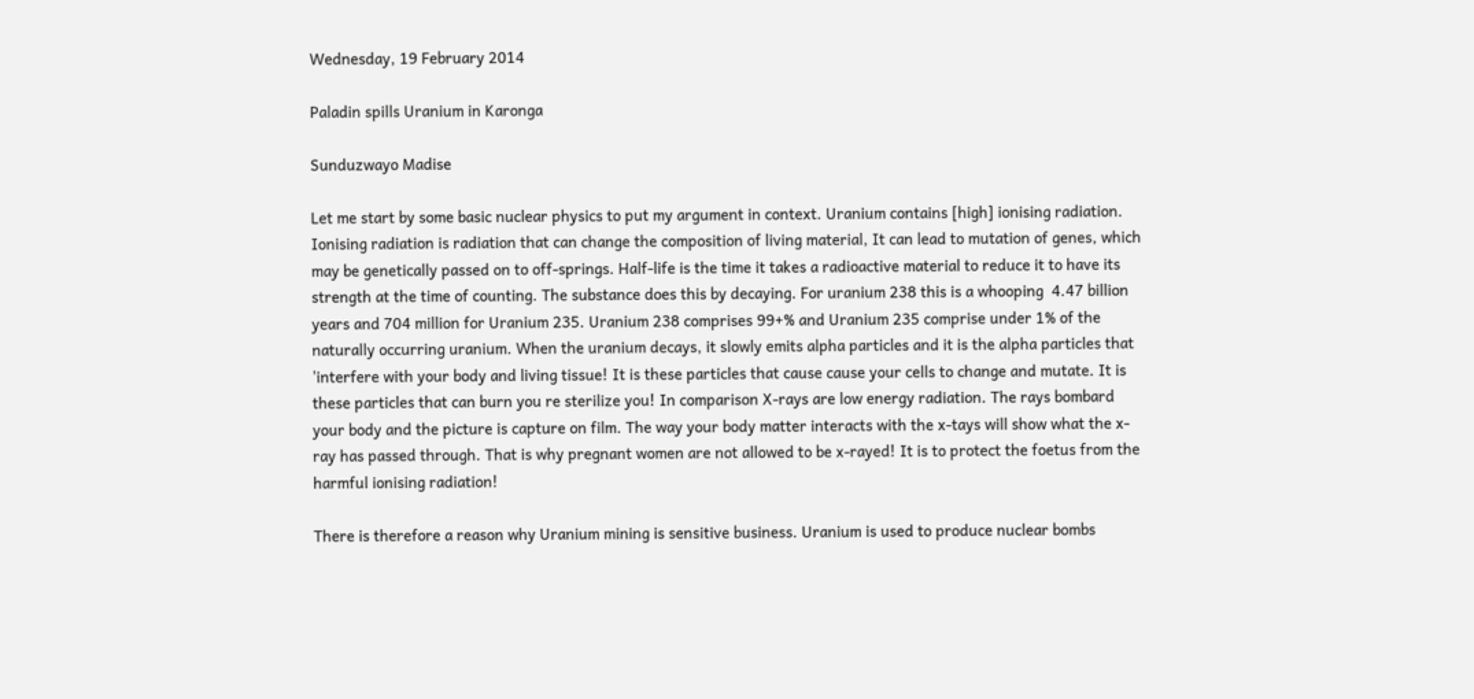Wednesday, 19 February 2014

Paladin spills Uranium in Karonga

Sunduzwayo Madise

Let me start by some basic nuclear physics to put my argument in context. Uranium contains [high] ionising radiation. Ionising radiation is radiation that can change the composition of living material, It can lead to mutation of genes, which may be genetically passed on to off-springs. Half-life is the time it takes a radioactive material to reduce it to have its strength at the time of counting. The substance does this by decaying. For uranium 238 this is a whooping  4.47 billion years and 704 million for Uranium 235. Uranium 238 comprises 99+% and Uranium 235 comprise under 1% of the naturally occurring uranium. When the uranium decays, it slowly emits alpha particles and it is the alpha particles that 'interfere with your body and living tissue! It is these particles that cause cause your cells to change and mutate. It is these particles that can burn you re sterilize you! In comparison X-rays are low energy radiation. The rays bombard your body and the picture is capture on film. The way your body matter interacts with the x-tays will show what the x-ray has passed through. That is why pregnant women are not allowed to be x-rayed! It is to protect the foetus from the harmful ionising radiation!

There is therefore a reason why Uranium mining is sensitive business. Uranium is used to produce nuclear bombs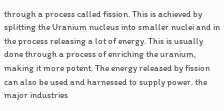through a process called fission. This is achieved by splitting the Uranium nucleus into smaller nuclei and in the process releasing a lot of energy. This is usually done through a process of enriching the uranium, making it more potent. The energy released by fission can also be used and harnessed to supply power. the major industries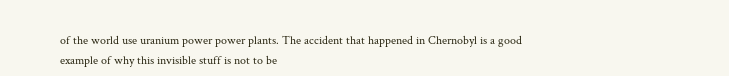of the world use uranium power power plants. The accident that happened in Chernobyl is a good example of why this invisible stuff is not to be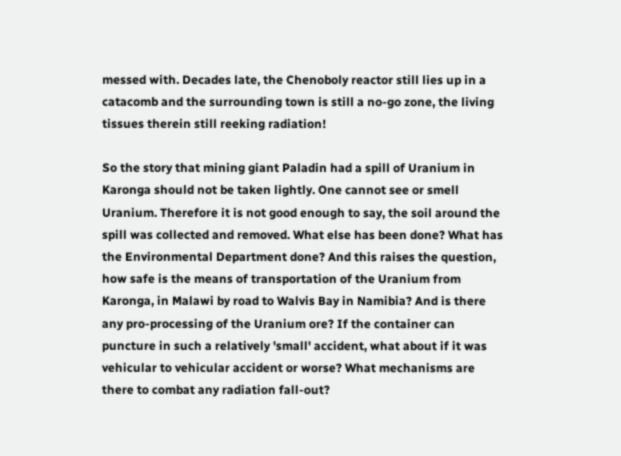messed with. Decades late, the Chenoboly reactor still lies up in a catacomb and the surrounding town is still a no-go zone, the living tissues therein still reeking radiation!

So the story that mining giant Paladin had a spill of Uranium in Karonga should not be taken lightly. One cannot see or smell Uranium. Therefore it is not good enough to say, the soil around the spill was collected and removed. What else has been done? What has the Environmental Department done? And this raises the question, how safe is the means of transportation of the Uranium from Karonga, in Malawi by road to Walvis Bay in Namibia? And is there any pro-processing of the Uranium ore? If the container can puncture in such a relatively 'small' accident, what about if it was vehicular to vehicular accident or worse? What mechanisms are there to combat any radiation fall-out?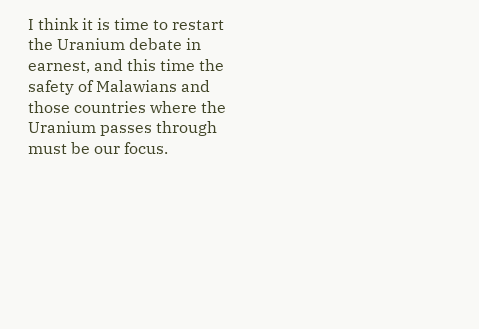I think it is time to restart the Uranium debate in earnest, and this time the safety of Malawians and those countries where the Uranium passes through must be our focus.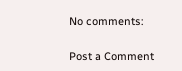No comments:

Post a Comment